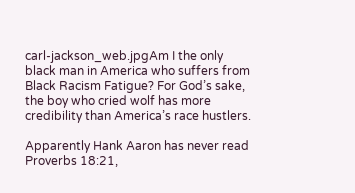carl-jackson_web.jpgAm I the only black man in America who suffers from Black Racism Fatigue? For God’s sake, the boy who cried wolf has more credibility than America’s race hustlers.

Apparently Hank Aaron has never read Proverbs 18:21,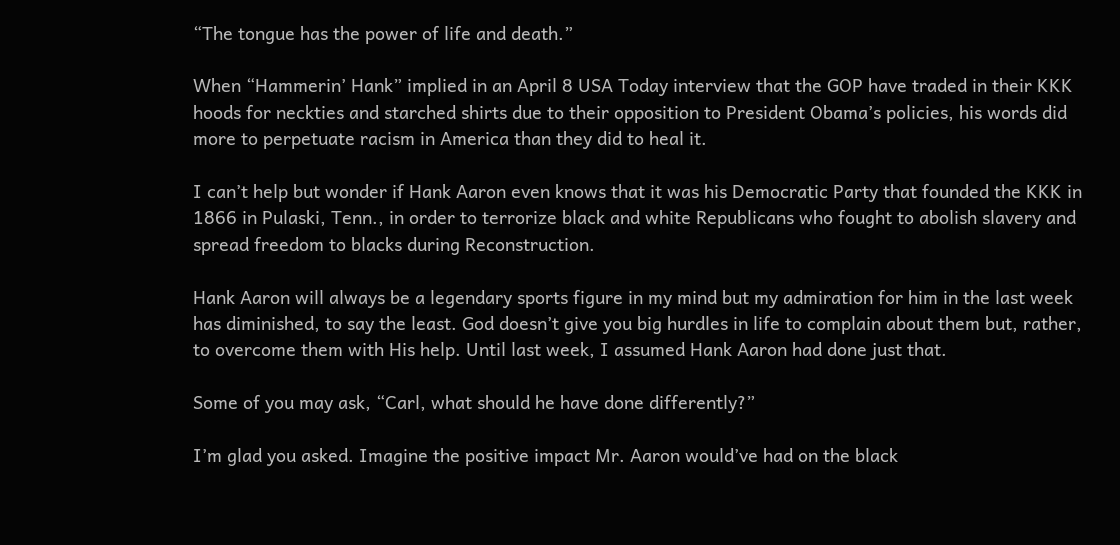“The tongue has the power of life and death.”

When “Hammerin’ Hank” implied in an April 8 USA Today interview that the GOP have traded in their KKK hoods for neckties and starched shirts due to their opposition to President Obama’s policies, his words did more to perpetuate racism in America than they did to heal it.

I can’t help but wonder if Hank Aaron even knows that it was his Democratic Party that founded the KKK in 1866 in Pulaski, Tenn., in order to terrorize black and white Republicans who fought to abolish slavery and spread freedom to blacks during Reconstruction.

Hank Aaron will always be a legendary sports figure in my mind but my admiration for him in the last week has diminished, to say the least. God doesn’t give you big hurdles in life to complain about them but, rather, to overcome them with His help. Until last week, I assumed Hank Aaron had done just that.

Some of you may ask, “Carl, what should he have done differently?”

I’m glad you asked. Imagine the positive impact Mr. Aaron would’ve had on the black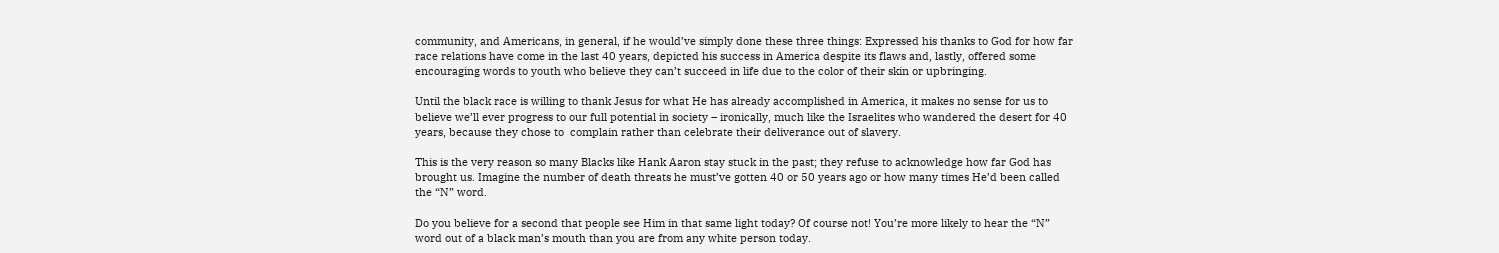community, and Americans, in general, if he would’ve simply done these three things: Expressed his thanks to God for how far race relations have come in the last 40 years, depicted his success in America despite its flaws and, lastly, offered some encouraging words to youth who believe they can’t succeed in life due to the color of their skin or upbringing.

Until the black race is willing to thank Jesus for what He has already accomplished in America, it makes no sense for us to believe we’ll ever progress to our full potential in society – ironically, much like the Israelites who wandered the desert for 40 years, because they chose to  complain rather than celebrate their deliverance out of slavery.

This is the very reason so many Blacks like Hank Aaron stay stuck in the past; they refuse to acknowledge how far God has brought us. Imagine the number of death threats he must’ve gotten 40 or 50 years ago or how many times He’d been called the “N” word.

Do you believe for a second that people see Him in that same light today? Of course not! You’re more likely to hear the “N” word out of a black man’s mouth than you are from any white person today.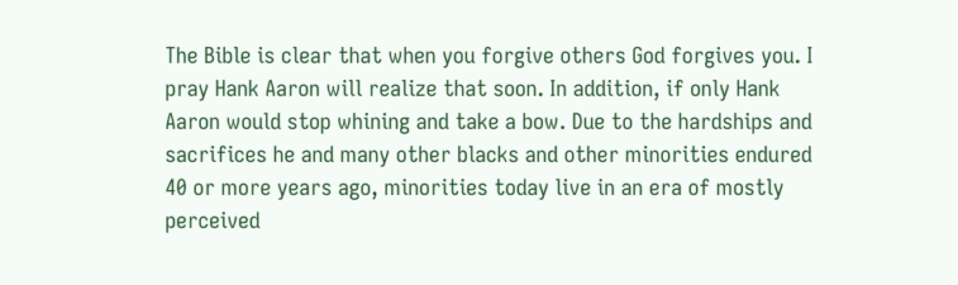The Bible is clear that when you forgive others God forgives you. I pray Hank Aaron will realize that soon. In addition, if only Hank Aaron would stop whining and take a bow. Due to the hardships and sacrifices he and many other blacks and other minorities endured 40 or more years ago, minorities today live in an era of mostly perceived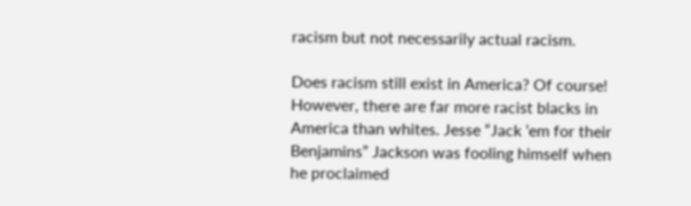racism but not necessarily actual racism.

Does racism still exist in America? Of course! However, there are far more racist blacks in America than whites. Jesse “Jack ‘em for their Benjamins” Jackson was fooling himself when he proclaimed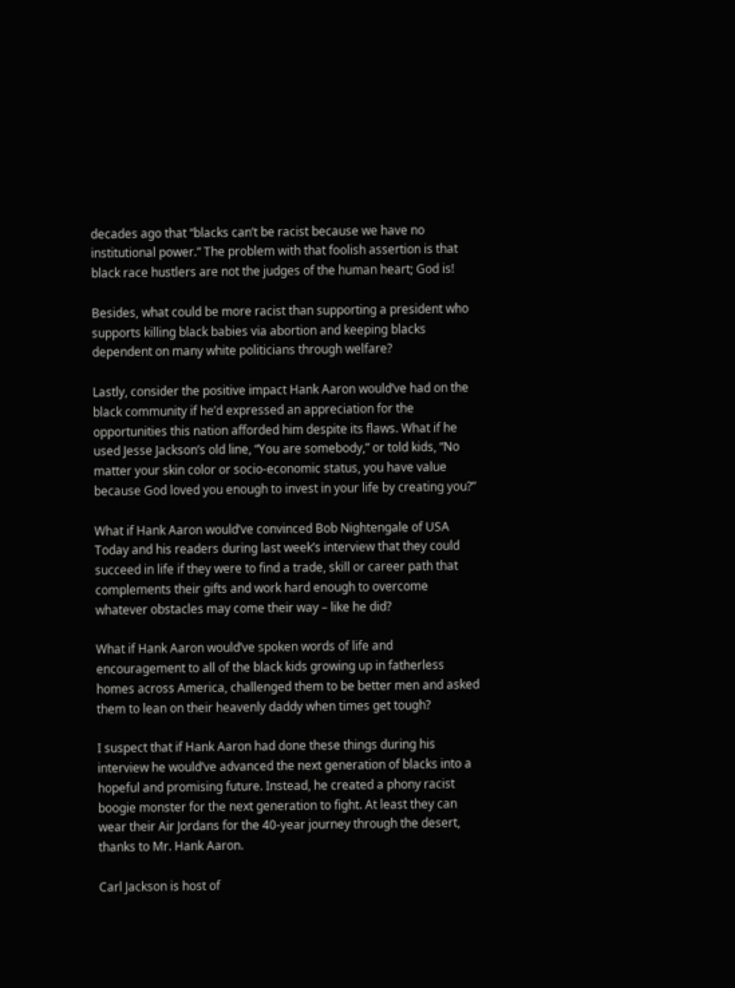decades ago that “blacks can’t be racist because we have no institutional power.” The problem with that foolish assertion is that black race hustlers are not the judges of the human heart; God is!

Besides, what could be more racist than supporting a president who supports killing black babies via abortion and keeping blacks dependent on many white politicians through welfare?

Lastly, consider the positive impact Hank Aaron would’ve had on the black community if he’d expressed an appreciation for the opportunities this nation afforded him despite its flaws. What if he used Jesse Jackson’s old line, “You are somebody,” or told kids, “No matter your skin color or socio-economic status, you have value because God loved you enough to invest in your life by creating you?”

What if Hank Aaron would’ve convinced Bob Nightengale of USA Today and his readers during last week’s interview that they could succeed in life if they were to find a trade, skill or career path that complements their gifts and work hard enough to overcome whatever obstacles may come their way – like he did?

What if Hank Aaron would’ve spoken words of life and encouragement to all of the black kids growing up in fatherless homes across America, challenged them to be better men and asked them to lean on their heavenly daddy when times get tough?

I suspect that if Hank Aaron had done these things during his interview he would’ve advanced the next generation of blacks into a hopeful and promising future. Instead, he created a phony racist boogie monster for the next generation to fight. At least they can wear their Air Jordans for the 40-year journey through the desert, thanks to Mr. Hank Aaron.

Carl Jackson is host of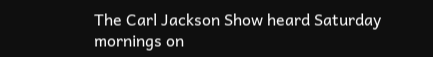The Carl Jackson Show heard Saturday mornings on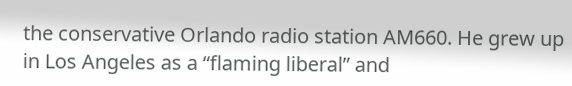the conservative Orlando radio station AM660. He grew up in Los Angeles as a “flaming liberal” and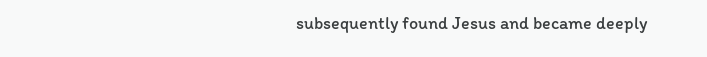subsequently found Jesus and became deeply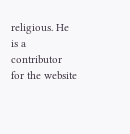religious. He is a contributor for the website